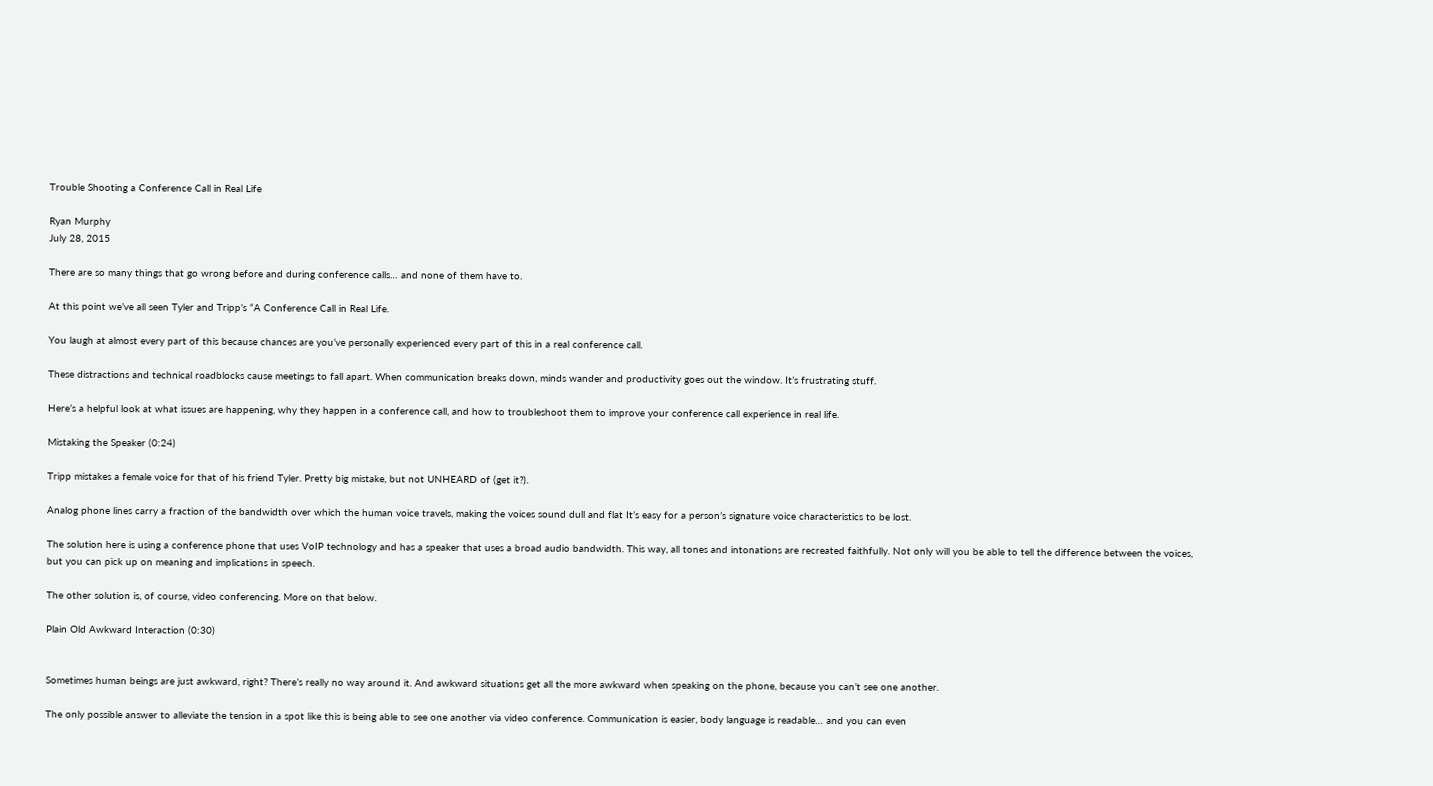Trouble Shooting a Conference Call in Real Life

Ryan Murphy
July 28, 2015

There are so many things that go wrong before and during conference calls… and none of them have to.

At this point we’ve all seen Tyler and Tripp’s “A Conference Call in Real Life.

You laugh at almost every part of this because chances are you’ve personally experienced every part of this in a real conference call.

These distractions and technical roadblocks cause meetings to fall apart. When communication breaks down, minds wander and productivity goes out the window. It’s frustrating stuff.

Here’s a helpful look at what issues are happening, why they happen in a conference call, and how to troubleshoot them to improve your conference call experience in real life.

Mistaking the Speaker (0:24)

Tripp mistakes a female voice for that of his friend Tyler. Pretty big mistake, but not UNHEARD of (get it?).

Analog phone lines carry a fraction of the bandwidth over which the human voice travels, making the voices sound dull and flat It’s easy for a person’s signature voice characteristics to be lost.

The solution here is using a conference phone that uses VoIP technology and has a speaker that uses a broad audio bandwidth. This way, all tones and intonations are recreated faithfully. Not only will you be able to tell the difference between the voices, but you can pick up on meaning and implications in speech.

The other solution is, of course, video conferencing. More on that below.

Plain Old Awkward Interaction (0:30)


Sometimes human beings are just awkward, right? There’s really no way around it. And awkward situations get all the more awkward when speaking on the phone, because you can’t see one another.

The only possible answer to alleviate the tension in a spot like this is being able to see one another via video conference. Communication is easier, body language is readable… and you can even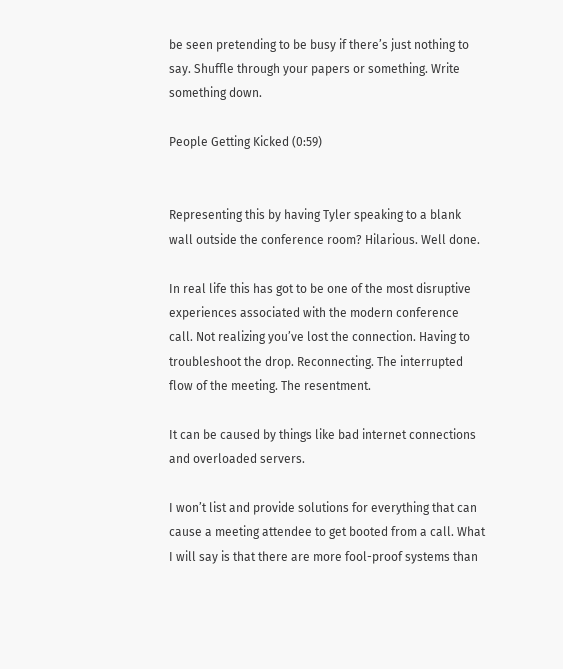be seen pretending to be busy if there’s just nothing to say. Shuffle through your papers or something. Write something down.

People Getting Kicked (0:59)


Representing this by having Tyler speaking to a blank wall outside the conference room? Hilarious. Well done.

In real life this has got to be one of the most disruptive experiences associated with the modern conference call. Not realizing you’ve lost the connection. Having to troubleshoot the drop. Reconnecting. The interrupted flow of the meeting. The resentment.

It can be caused by things like bad internet connections and overloaded servers.

I won’t list and provide solutions for everything that can cause a meeting attendee to get booted from a call. What I will say is that there are more fool-proof systems than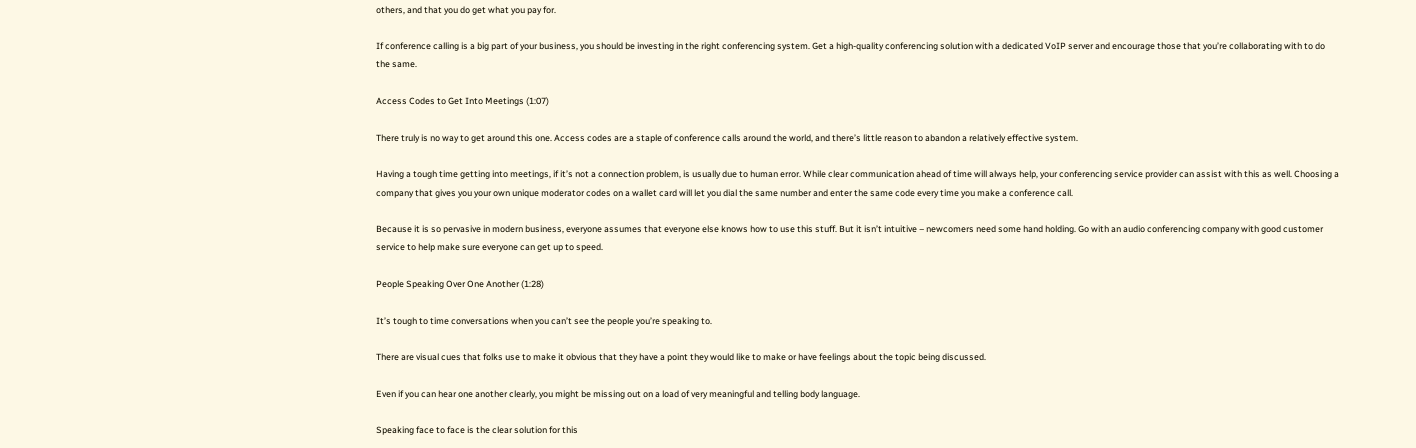others, and that you do get what you pay for.

If conference calling is a big part of your business, you should be investing in the right conferencing system. Get a high-quality conferencing solution with a dedicated VoIP server and encourage those that you’re collaborating with to do the same.

Access Codes to Get Into Meetings (1:07)

There truly is no way to get around this one. Access codes are a staple of conference calls around the world, and there’s little reason to abandon a relatively effective system.

Having a tough time getting into meetings, if it’s not a connection problem, is usually due to human error. While clear communication ahead of time will always help, your conferencing service provider can assist with this as well. Choosing a company that gives you your own unique moderator codes on a wallet card will let you dial the same number and enter the same code every time you make a conference call.

Because it is so pervasive in modern business, everyone assumes that everyone else knows how to use this stuff. But it isn’t intuitive – newcomers need some hand holding. Go with an audio conferencing company with good customer service to help make sure everyone can get up to speed.

People Speaking Over One Another (1:28)

It’s tough to time conversations when you can’t see the people you’re speaking to.

There are visual cues that folks use to make it obvious that they have a point they would like to make or have feelings about the topic being discussed.

Even if you can hear one another clearly, you might be missing out on a load of very meaningful and telling body language.

Speaking face to face is the clear solution for this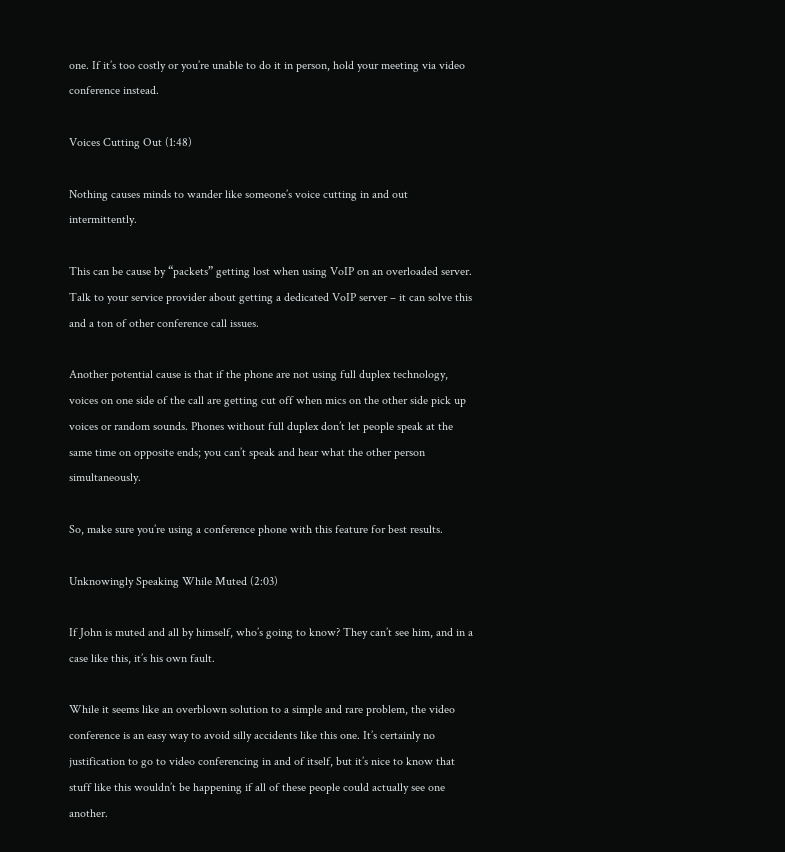one. If it’s too costly or you’re unable to do it in person, hold your meeting via video conference instead.

Voices Cutting Out (1:48)

Nothing causes minds to wander like someone’s voice cutting in and out intermittently.

This can be cause by “packets” getting lost when using VoIP on an overloaded server. Talk to your service provider about getting a dedicated VoIP server – it can solve this and a ton of other conference call issues.

Another potential cause is that if the phone are not using full duplex technology, voices on one side of the call are getting cut off when mics on the other side pick up voices or random sounds. Phones without full duplex don’t let people speak at the same time on opposite ends; you can’t speak and hear what the other person simultaneously.

So, make sure you’re using a conference phone with this feature for best results.

Unknowingly Speaking While Muted (2:03)

If John is muted and all by himself, who’s going to know? They can’t see him, and in a case like this, it’s his own fault.

While it seems like an overblown solution to a simple and rare problem, the video conference is an easy way to avoid silly accidents like this one. It’s certainly no justification to go to video conferencing in and of itself, but it’s nice to know that stuff like this wouldn’t be happening if all of these people could actually see one another.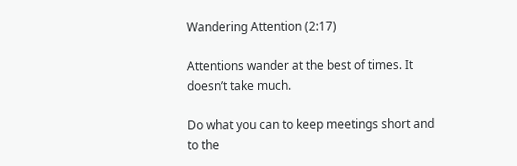Wandering Attention (2:17)

Attentions wander at the best of times. It doesn’t take much.

Do what you can to keep meetings short and to the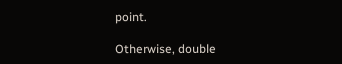point.

Otherwise, double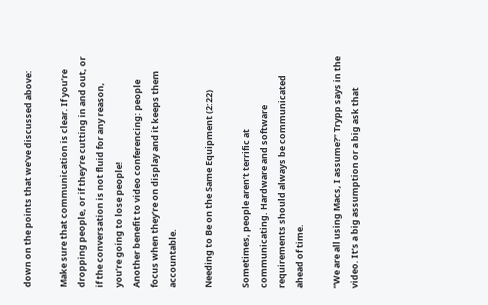down on the points that we’ve discussed above:

Make sure that communication is clear. If you’re dropping people, or if they’re cutting in and out, or if the conversation is not fluid for any reason, you’re going to lose people!
Another benefit to video conferencing: people focus when they’re on display and it keeps them accountable.

Needing to Be on the Same Equipment (2:22)

Sometimes, people aren’t terrific at communicating. Hardware and software requirements should always be communicated ahead of time.

“We are all using Macs, I assume?” Trypp says in the video. It’s a big assumption or a big ask that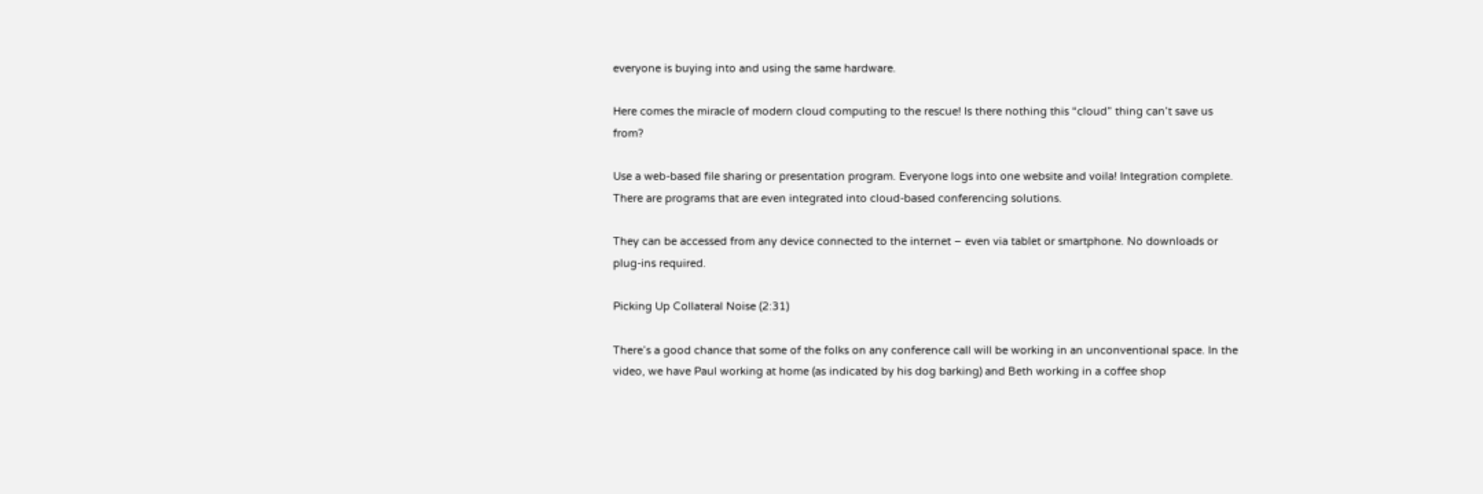everyone is buying into and using the same hardware.

Here comes the miracle of modern cloud computing to the rescue! Is there nothing this “cloud” thing can’t save us from?

Use a web-based file sharing or presentation program. Everyone logs into one website and voila! Integration complete. There are programs that are even integrated into cloud-based conferencing solutions.

They can be accessed from any device connected to the internet – even via tablet or smartphone. No downloads or plug-ins required.

Picking Up Collateral Noise (2:31)

There’s a good chance that some of the folks on any conference call will be working in an unconventional space. In the video, we have Paul working at home (as indicated by his dog barking) and Beth working in a coffee shop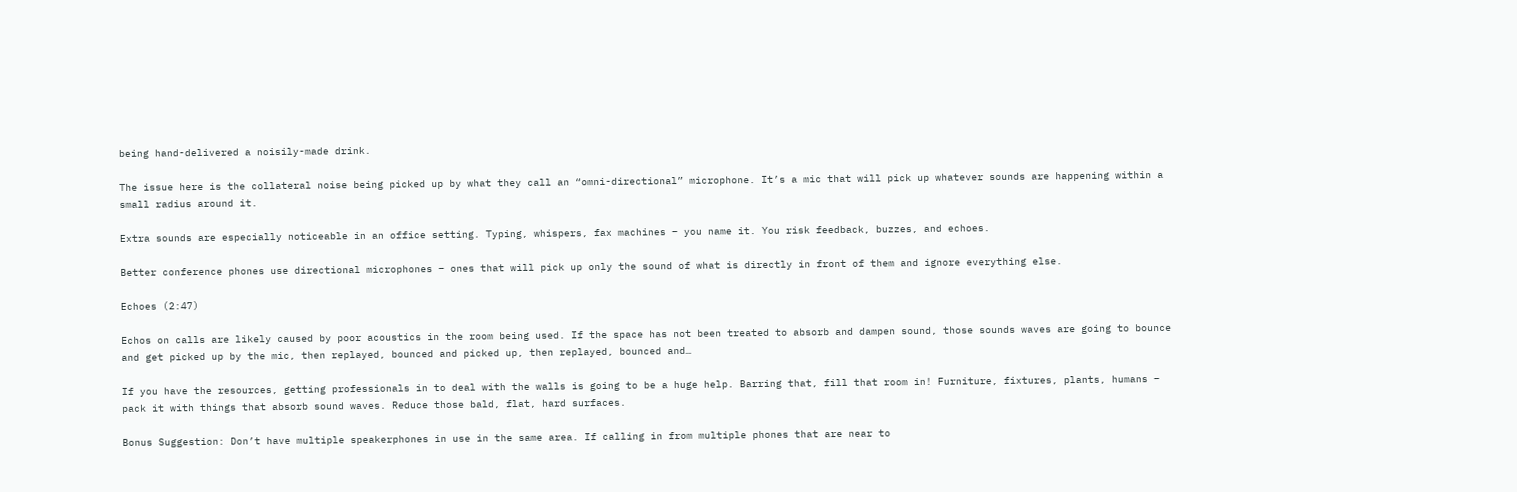being hand-delivered a noisily-made drink.

The issue here is the collateral noise being picked up by what they call an “omni-directional” microphone. It’s a mic that will pick up whatever sounds are happening within a small radius around it.

Extra sounds are especially noticeable in an office setting. Typing, whispers, fax machines – you name it. You risk feedback, buzzes, and echoes.

Better conference phones use directional microphones – ones that will pick up only the sound of what is directly in front of them and ignore everything else.

Echoes (2:47)

Echos on calls are likely caused by poor acoustics in the room being used. If the space has not been treated to absorb and dampen sound, those sounds waves are going to bounce and get picked up by the mic, then replayed, bounced and picked up, then replayed, bounced and…

If you have the resources, getting professionals in to deal with the walls is going to be a huge help. Barring that, fill that room in! Furniture, fixtures, plants, humans – pack it with things that absorb sound waves. Reduce those bald, flat, hard surfaces.

Bonus Suggestion: Don’t have multiple speakerphones in use in the same area. If calling in from multiple phones that are near to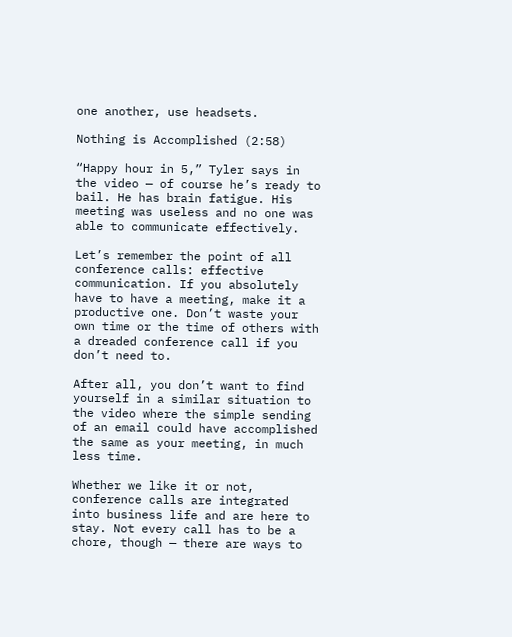one another, use headsets.

Nothing is Accomplished (2:58)

“Happy hour in 5,” Tyler says in the video — of course he’s ready to bail. He has brain fatigue. His meeting was useless and no one was able to communicate effectively.

Let’s remember the point of all conference calls: effective communication. If you absolutely have to have a meeting, make it a productive one. Don’t waste your own time or the time of others with a dreaded conference call if you don’t need to.

After all, you don’t want to find yourself in a similar situation to the video where the simple sending of an email could have accomplished the same as your meeting, in much less time.

Whether we like it or not, conference calls are integrated into business life and are here to stay. Not every call has to be a chore, though — there are ways to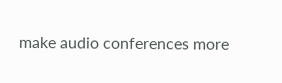make audio conferences more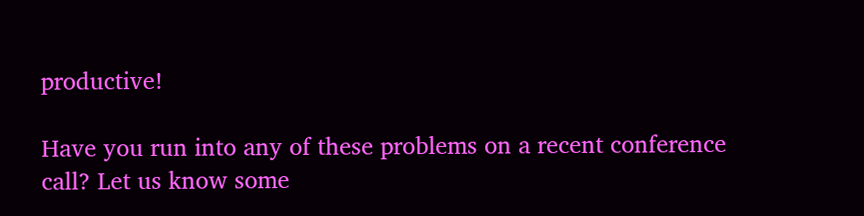productive!

Have you run into any of these problems on a recent conference call? Let us know some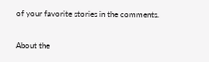of your favorite stories in the comments.

About the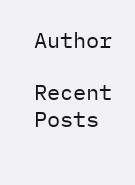Author

Recent Posts